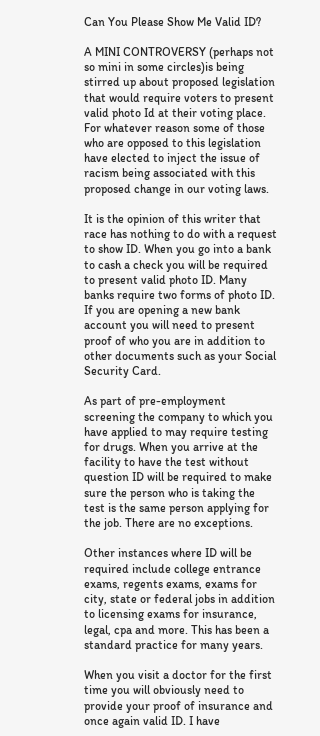Can You Please Show Me Valid ID?

A MINI CONTROVERSY (perhaps not so mini in some circles)is being stirred up about proposed legislation that would require voters to present valid photo Id at their voting place. For whatever reason some of those who are opposed to this legislation have elected to inject the issue of racism being associated with this proposed change in our voting laws.

It is the opinion of this writer that race has nothing to do with a request to show ID. When you go into a bank to cash a check you will be required to present valid photo ID. Many banks require two forms of photo ID. If you are opening a new bank account you will need to present proof of who you are in addition to other documents such as your Social Security Card.

As part of pre-employment screening the company to which you have applied to may require testing for drugs. When you arrive at the facility to have the test without question ID will be required to make sure the person who is taking the test is the same person applying for the job. There are no exceptions.

Other instances where ID will be required include college entrance exams, regents exams, exams for city, state or federal jobs in addition to licensing exams for insurance, legal, cpa and more. This has been a standard practice for many years.

When you visit a doctor for the first time you will obviously need to provide your proof of insurance and once again valid ID. I have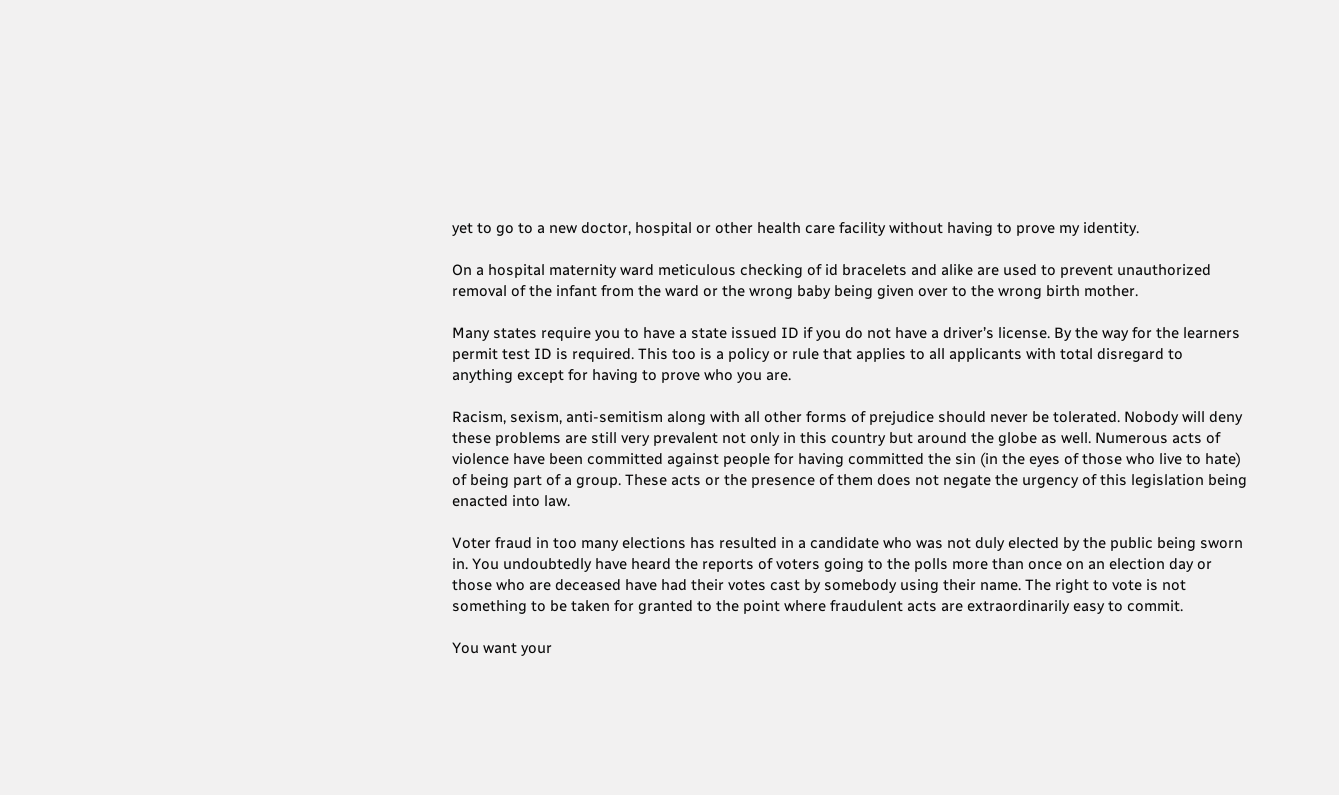yet to go to a new doctor, hospital or other health care facility without having to prove my identity.

On a hospital maternity ward meticulous checking of id bracelets and alike are used to prevent unauthorized removal of the infant from the ward or the wrong baby being given over to the wrong birth mother.

Many states require you to have a state issued ID if you do not have a driver’s license. By the way for the learners permit test ID is required. This too is a policy or rule that applies to all applicants with total disregard to anything except for having to prove who you are.

Racism, sexism, anti-semitism along with all other forms of prejudice should never be tolerated. Nobody will deny these problems are still very prevalent not only in this country but around the globe as well. Numerous acts of violence have been committed against people for having committed the sin (in the eyes of those who live to hate) of being part of a group. These acts or the presence of them does not negate the urgency of this legislation being enacted into law.

Voter fraud in too many elections has resulted in a candidate who was not duly elected by the public being sworn in. You undoubtedly have heard the reports of voters going to the polls more than once on an election day or those who are deceased have had their votes cast by somebody using their name. The right to vote is not something to be taken for granted to the point where fraudulent acts are extraordinarily easy to commit.

You want your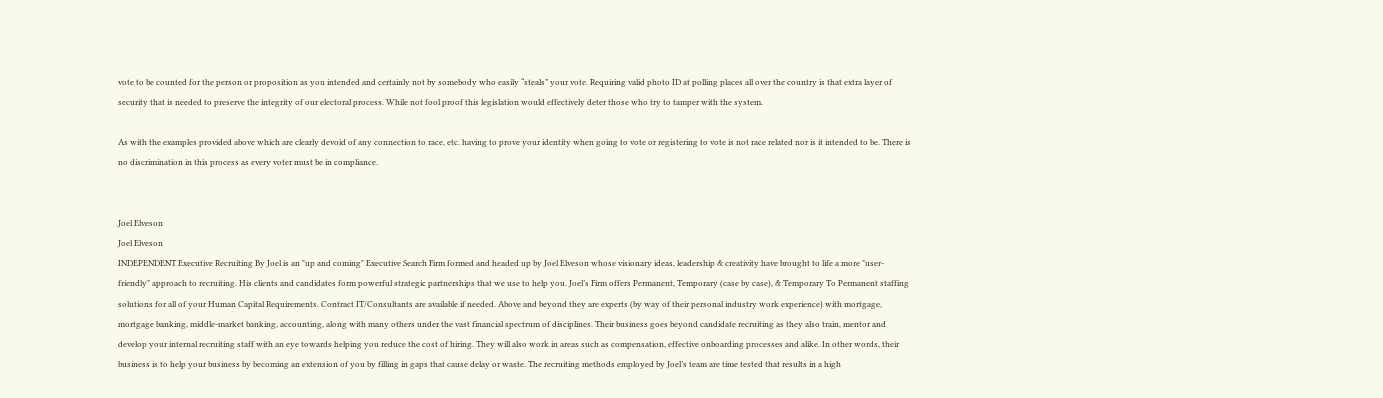vote to be counted for the person or proposition as you intended and certainly not by somebody who easily “steals” your vote. Requiring valid photo ID at polling places all over the country is that extra layer of security that is needed to preserve the integrity of our electoral process. While not fool proof this legislation would effectively deter those who try to tamper with the system.

As with the examples provided above which are clearly devoid of any connection to race, etc. having to prove your identity when going to vote or registering to vote is not race related nor is it intended to be. There is no discrimination in this process as every voter must be in compliance.


Joel Elveson
Joel Elveson
INDEPENDENT Executive Recruiting By Joel is an "up and coming" Executive Search Firm formed and headed up by Joel Elveson whose visionary ideas, leadership & creativity have brought to life a more "user-friendly" approach to recruiting. His clients and candidates form powerful strategic partnerships that we use to help you. Joel’s Firm offers Permanent, Temporary (case by case), & Temporary To Permanent staffing solutions for all of your Human Capital Requirements. Contract IT/Consultants are available if needed. Above and beyond they are experts (by way of their personal industry work experience) with mortgage, mortgage banking, middle-market banking, accounting, along with many others under the vast financial spectrum of disciplines. Their business goes beyond candidate recruiting as they also train, mentor and develop your internal recruiting staff with an eye towards helping you reduce the cost of hiring. They will also work in areas such as compensation, effective onboarding processes and alike. In other words, their business is to help your business by becoming an extension of you by filling in gaps that cause delay or waste. The recruiting methods employed by Joel’s team are time tested that results in a high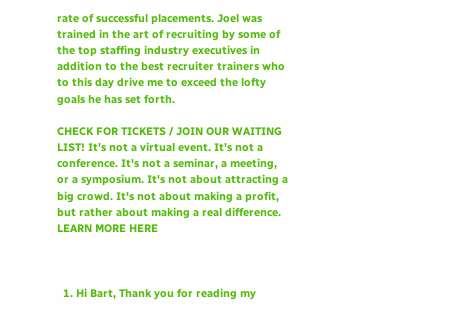rate of successful placements. Joel was trained in the art of recruiting by some of the top staffing industry executives in addition to the best recruiter trainers who to this day drive me to exceed the lofty goals he has set forth.

CHECK FOR TICKETS / JOIN OUR WAITING LIST! It's not a virtual event. It's not a conference. It's not a seminar, a meeting, or a symposium. It's not about attracting a big crowd. It's not about making a profit, but rather about making a real difference. LEARN MORE HERE



  1. Hi Bart, Thank you for reading my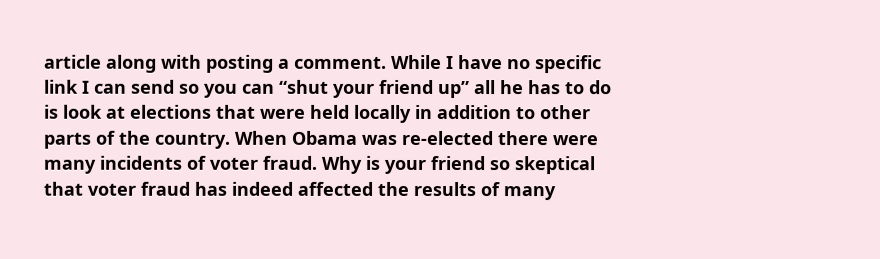article along with posting a comment. While I have no specific link I can send so you can “shut your friend up” all he has to do is look at elections that were held locally in addition to other parts of the country. When Obama was re-elected there were many incidents of voter fraud. Why is your friend so skeptical that voter fraud has indeed affected the results of many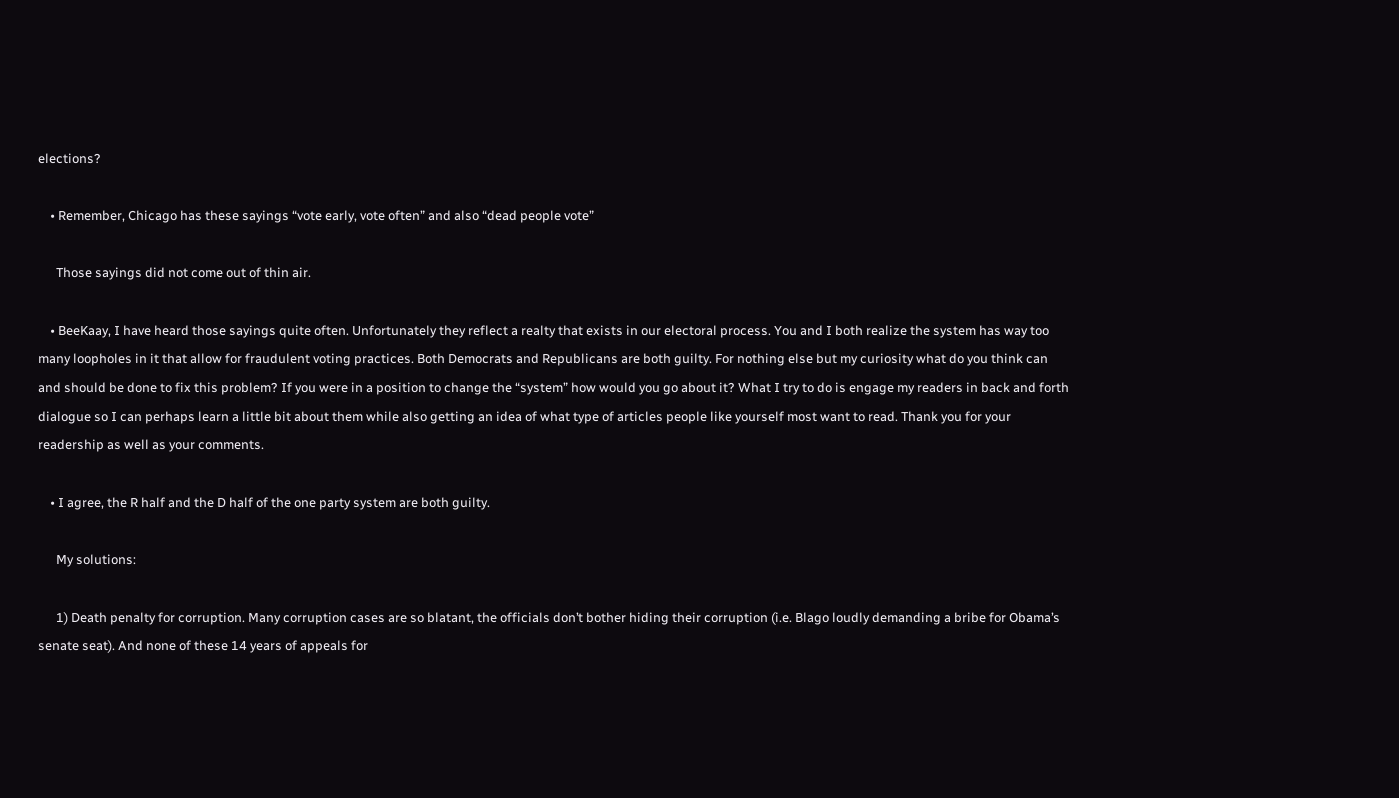elections?

    • Remember, Chicago has these sayings “vote early, vote often” and also “dead people vote”

      Those sayings did not come out of thin air.

    • BeeKaay, I have heard those sayings quite often. Unfortunately they reflect a realty that exists in our electoral process. You and I both realize the system has way too many loopholes in it that allow for fraudulent voting practices. Both Democrats and Republicans are both guilty. For nothing else but my curiosity what do you think can and should be done to fix this problem? If you were in a position to change the “system” how would you go about it? What I try to do is engage my readers in back and forth dialogue so I can perhaps learn a little bit about them while also getting an idea of what type of articles people like yourself most want to read. Thank you for your readership as well as your comments.

    • I agree, the R half and the D half of the one party system are both guilty.

      My solutions:

      1) Death penalty for corruption. Many corruption cases are so blatant, the officials don’t bother hiding their corruption (i.e. Blago loudly demanding a bribe for Obama’s senate seat). And none of these 14 years of appeals for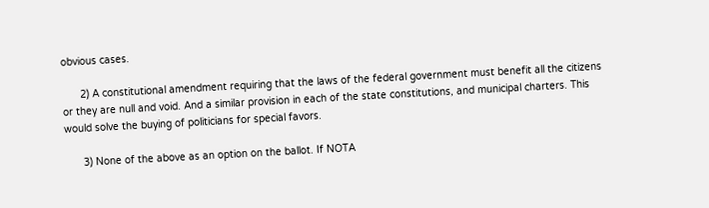obvious cases.

      2) A constitutional amendment requiring that the laws of the federal government must benefit all the citizens or they are null and void. And a similar provision in each of the state constitutions, and municipal charters. This would solve the buying of politicians for special favors.

      3) None of the above as an option on the ballot. If NOTA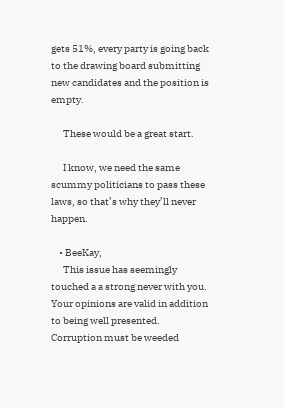gets 51%, every party is going back to the drawing board submitting new candidates and the position is empty.

      These would be a great start.

      I know, we need the same scummy politicians to pass these laws, so that’s why they’ll never happen.

    • BeeKay,
      This issue has seemingly touched a a strong never with you. Your opinions are valid in addition to being well presented. Corruption must be weeded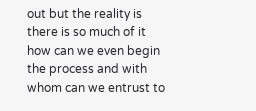out but the reality is there is so much of it how can we even begin the process and with whom can we entrust to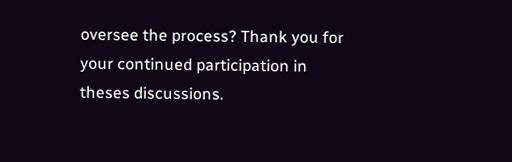oversee the process? Thank you for your continued participation in theses discussions.